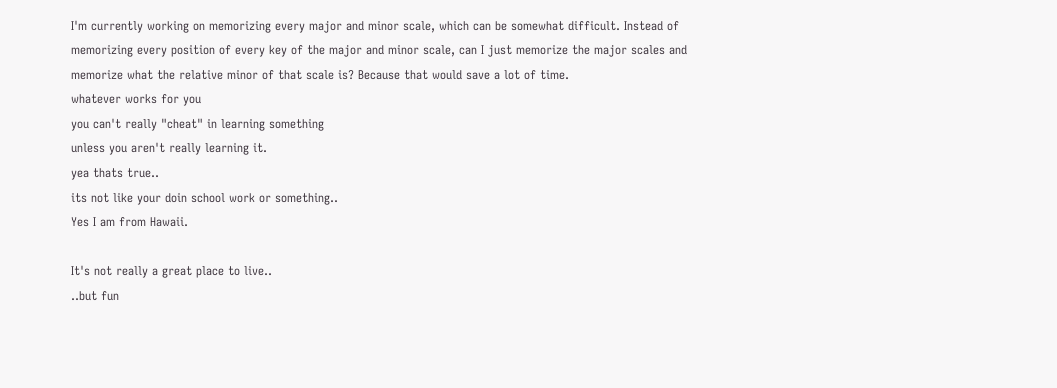I'm currently working on memorizing every major and minor scale, which can be somewhat difficult. Instead of memorizing every position of every key of the major and minor scale, can I just memorize the major scales and memorize what the relative minor of that scale is? Because that would save a lot of time.
whatever works for you
you can't really "cheat" in learning something
unless you aren't really learning it.
yea thats true..
its not like your doin school work or something..
Yes I am from Hawaii.

It's not really a great place to live..
..but fun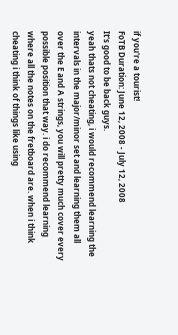if you're a tourist!
FoTB Duration: June 12, 2008 - July 12, 2008
It's good to be back guys.
yeah thats not cheating, i would recommend learning the intervals in the major/minor set and learning them all over the E and A strings, you will pretty much cover every possible position that way. i do recommend learning where all the notes on the fretboard are. when i think cheating i think of things like using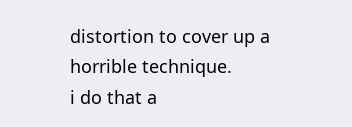distortion to cover up a horrible technique.
i do that a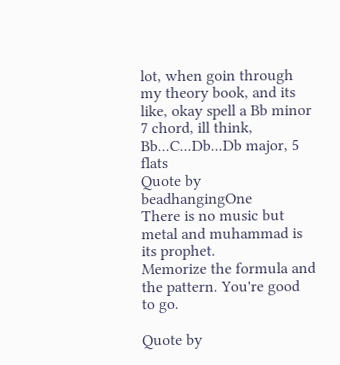lot, when goin through my theory book, and its like, okay spell a Bb minor 7 chord, ill think, Bb...C...Db...Db major, 5 flats
Quote by beadhangingOne
There is no music but metal and muhammad is its prophet.
Memorize the formula and the pattern. You're good to go.

Quote by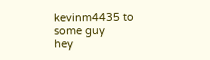kevinm4435 to some guy
hey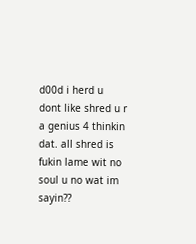d00d i herd u dont like shred u r a genius 4 thinkin dat. all shred is fukin lame wit no soul u no wat im sayin??